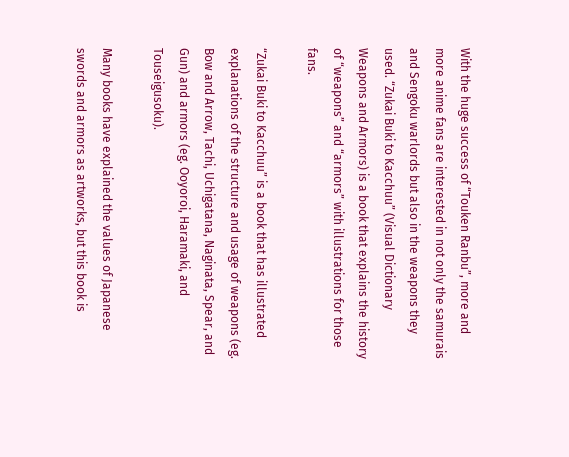With the huge success of “Touken Ranbu”, more and more anime fans are interested in not only the samurais and Sengoku warlords but also in the weapons they used. “Zukai Buki to Kacchuu” (Visual Dictionary Weapons and Armors) is a book that explains the history of “weapons” and “armors” with illustrations for those fans.

“Zukai Buki to Kacchuu” is a book that has illustrated explanations of the structure and usage of weapons (eg. Bow and Arrow, Tachi, Uchigatana, Naginata, Spear, and Gun) and armors (eg. Ooyoroi, Haramaki, and Touseigusoku).

Many books have explained the values of Japanese swords and armors as artworks, but this book is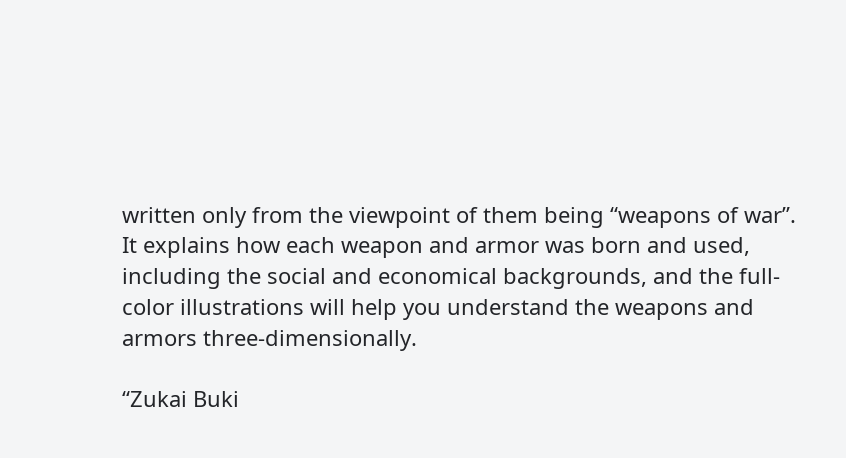written only from the viewpoint of them being “weapons of war”.
It explains how each weapon and armor was born and used, including the social and economical backgrounds, and the full-color illustrations will help you understand the weapons and armors three-dimensionally.

“Zukai Buki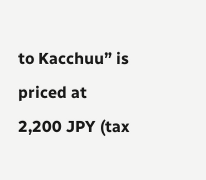to Kacchuu” is priced at 2,200 JPY (tax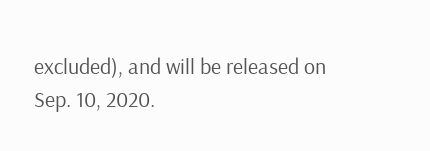excluded), and will be released on Sep. 10, 2020.